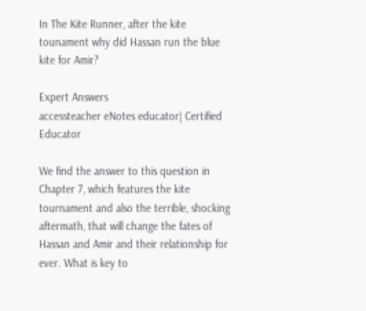In The Kite Runner, after the kite tounament why did Hassan run the blue kite for Amir?

Expert Answers
accessteacher eNotes educator| Certified Educator

We find the answer to this question in Chapter 7, which features the kite tournament and also the terrible, shocking aftermath, that will change the fates of Hassan and Amir and their relationship for ever. What is key to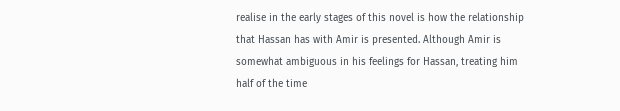realise in the early stages of this novel is how the relationship that Hassan has with Amir is presented. Although Amir is somewhat ambiguous in his feelings for Hassan, treating him half of the time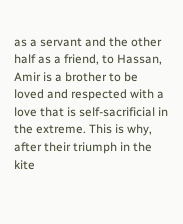as a servant and the other half as a friend, to Hassan, Amir is a brother to be loved and respected with a love that is self-sacrificial in the extreme. This is why, after their triumph in the kite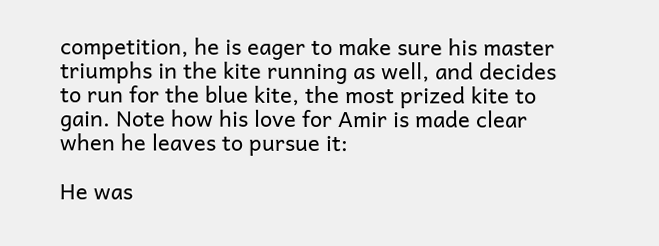competition, he is eager to make sure his master triumphs in the kite running as well, and decides to run for the blue kite, the most prized kite to gain. Note how his love for Amir is made clear when he leaves to pursue it:

He was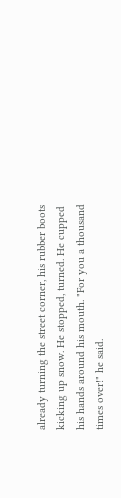already turning the street corner, his rubber boots kicking up snow. He stopped, turned. He cupped his hands around his mouth. "For you a thousand times over!" he said.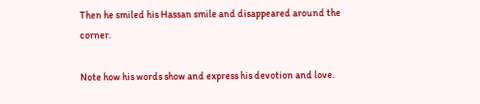Then he smiled his Hassan smile and disappeared around the corner.

Note how his words show and express his devotion and love.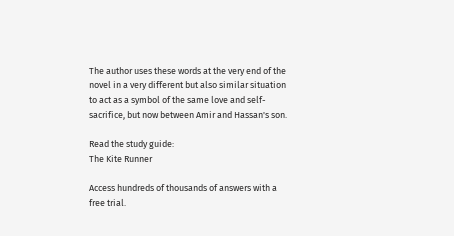The author uses these words at the very end of the novel in a very different but also similar situation to act as a symbol of the same love and self-sacrifice, but now between Amir and Hassan's son.

Read the study guide:
The Kite Runner

Access hundreds of thousands of answers with a free trial.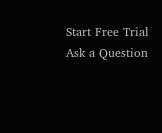Start Free Trial
Ask a Question